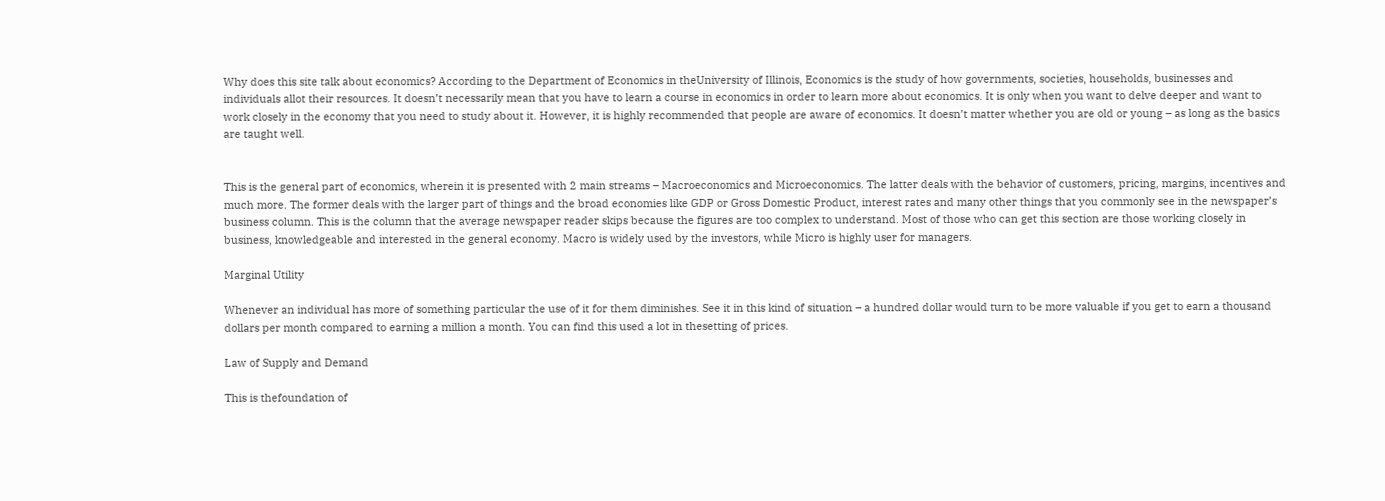Why does this site talk about economics? According to the Department of Economics in theUniversity of Illinois, Economics is the study of how governments, societies, households, businesses and individuals allot their resources. It doesn’t necessarily mean that you have to learn a course in economics in order to learn more about economics. It is only when you want to delve deeper and want to work closely in the economy that you need to study about it. However, it is highly recommended that people are aware of economics. It doesn’t matter whether you are old or young – as long as the basics are taught well.


This is the general part of economics, wherein it is presented with 2 main streams – Macroeconomics and Microeconomics. The latter deals with the behavior of customers, pricing, margins, incentives and much more. The former deals with the larger part of things and the broad economies like GDP or Gross Domestic Product, interest rates and many other things that you commonly see in the newspaper’s business column. This is the column that the average newspaper reader skips because the figures are too complex to understand. Most of those who can get this section are those working closely in business, knowledgeable and interested in the general economy. Macro is widely used by the investors, while Micro is highly user for managers.

Marginal Utility

Whenever an individual has more of something particular the use of it for them diminishes. See it in this kind of situation – a hundred dollar would turn to be more valuable if you get to earn a thousand dollars per month compared to earning a million a month. You can find this used a lot in thesetting of prices.

Law of Supply and Demand

This is thefoundation of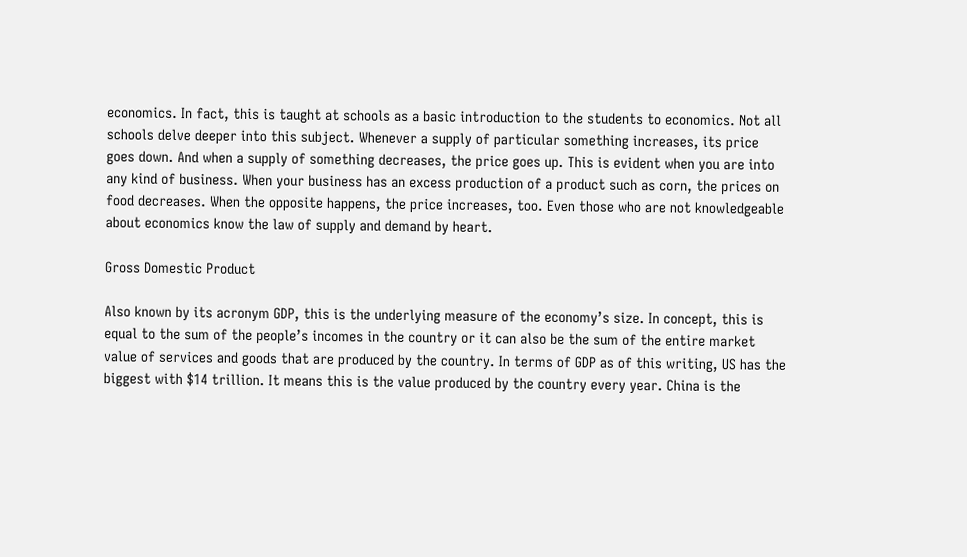economics. In fact, this is taught at schools as a basic introduction to the students to economics. Not all schools delve deeper into this subject. Whenever a supply of particular something increases, its price goes down. And when a supply of something decreases, the price goes up. This is evident when you are into any kind of business. When your business has an excess production of a product such as corn, the prices on food decreases. When the opposite happens, the price increases, too. Even those who are not knowledgeable about economics know the law of supply and demand by heart.

Gross Domestic Product

Also known by its acronym GDP, this is the underlying measure of the economy’s size. In concept, this is equal to the sum of the people’s incomes in the country or it can also be the sum of the entire market value of services and goods that are produced by the country. In terms of GDP as of this writing, US has the biggest with $14 trillion. It means this is the value produced by the country every year. China is the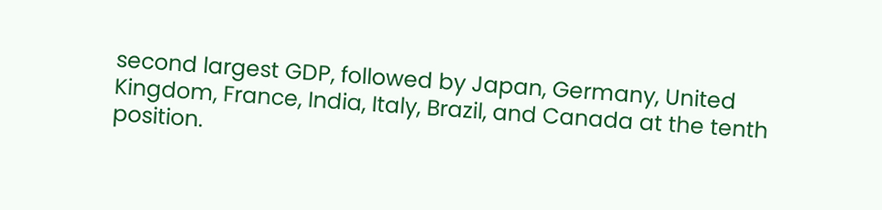second largest GDP, followed by Japan, Germany, United Kingdom, France, India, Italy, Brazil, and Canada at the tenth position.